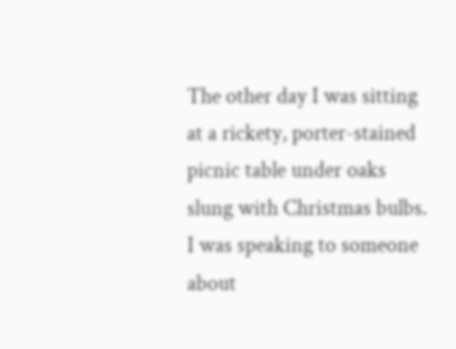The other day I was sitting at a rickety, porter-stained picnic table under oaks slung with Christmas bulbs. I was speaking to someone about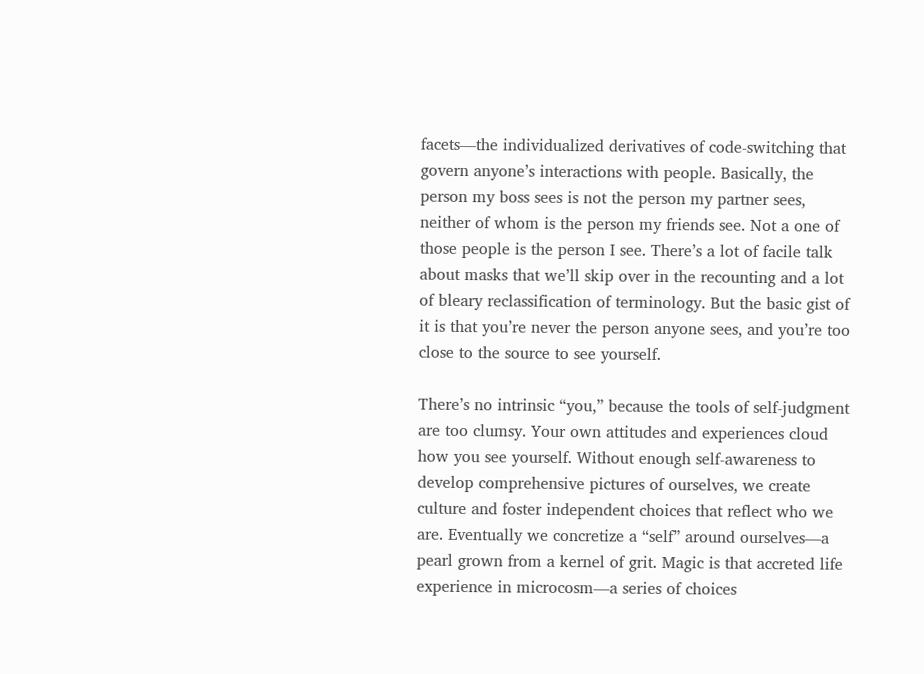facets—the individualized derivatives of code-switching that govern anyone’s interactions with people. Basically, the person my boss sees is not the person my partner sees, neither of whom is the person my friends see. Not a one of those people is the person I see. There’s a lot of facile talk about masks that we’ll skip over in the recounting and a lot of bleary reclassification of terminology. But the basic gist of it is that you’re never the person anyone sees, and you’re too close to the source to see yourself.

There’s no intrinsic “you,” because the tools of self-judgment are too clumsy. Your own attitudes and experiences cloud how you see yourself. Without enough self-awareness to develop comprehensive pictures of ourselves, we create culture and foster independent choices that reflect who we are. Eventually we concretize a “self” around ourselves—a pearl grown from a kernel of grit. Magic is that accreted life experience in microcosm—a series of choices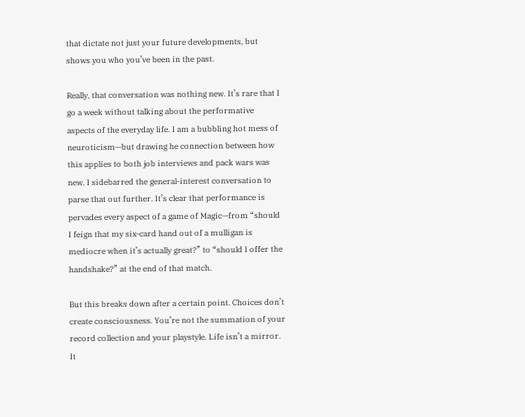that dictate not just your future developments, but shows you who you’ve been in the past.

Really, that conversation was nothing new. It’s rare that I go a week without talking about the performative aspects of the everyday life. I am a bubbling hot mess of neuroticism—but drawing he connection between how this applies to both job interviews and pack wars was new. I sidebarred the general-interest conversation to parse that out further. It’s clear that performance is pervades every aspect of a game of Magic—from “should I feign that my six-card hand out of a mulligan is mediocre when it’s actually great?” to “should I offer the handshake?” at the end of that match.

But this breaks down after a certain point. Choices don’t create consciousness. You’re not the summation of your record collection and your playstyle. Life isn’t a mirror. It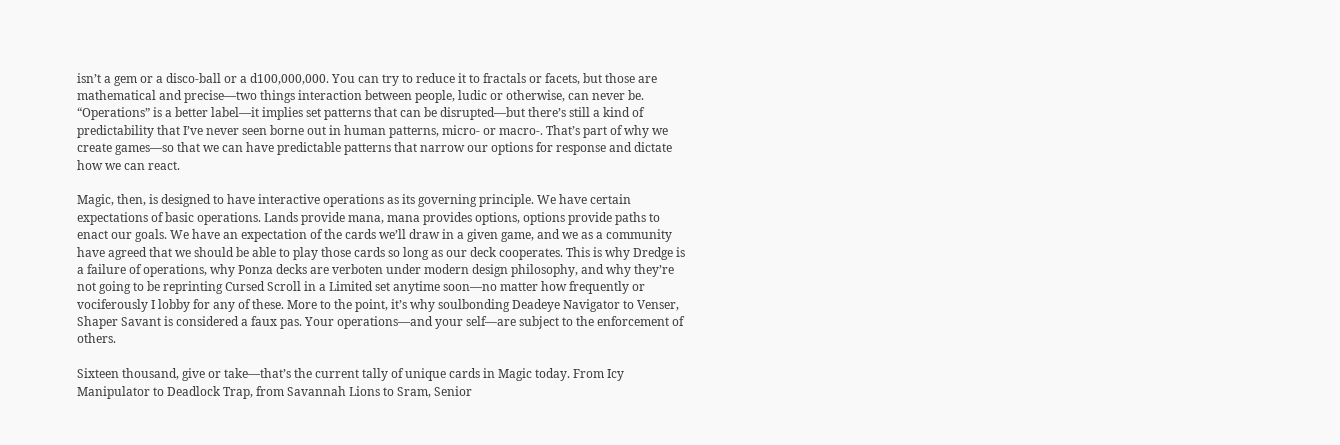isn’t a gem or a disco-ball or a d100,000,000. You can try to reduce it to fractals or facets, but those are mathematical and precise—two things interaction between people, ludic or otherwise, can never be. “Operations” is a better label—it implies set patterns that can be disrupted—but there’s still a kind of predictability that I’ve never seen borne out in human patterns, micro- or macro-. That’s part of why we create games—so that we can have predictable patterns that narrow our options for response and dictate how we can react.

Magic, then, is designed to have interactive operations as its governing principle. We have certain expectations of basic operations. Lands provide mana, mana provides options, options provide paths to enact our goals. We have an expectation of the cards we’ll draw in a given game, and we as a community have agreed that we should be able to play those cards so long as our deck cooperates. This is why Dredge is a failure of operations, why Ponza decks are verboten under modern design philosophy, and why they’re not going to be reprinting Cursed Scroll in a Limited set anytime soon—no matter how frequently or vociferously I lobby for any of these. More to the point, it’s why soulbonding Deadeye Navigator to Venser, Shaper Savant is considered a faux pas. Your operations—and your self—are subject to the enforcement of others.

Sixteen thousand, give or take—that’s the current tally of unique cards in Magic today. From Icy Manipulator to Deadlock Trap, from Savannah Lions to Sram, Senior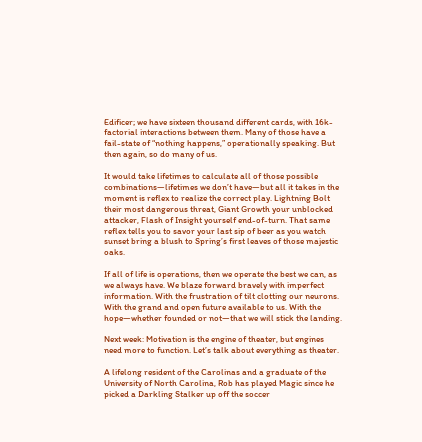Edificer; we have sixteen thousand different cards, with 16k-factorial interactions between them. Many of those have a fail-state of “nothing happens,” operationally speaking. But then again, so do many of us.

It would take lifetimes to calculate all of those possible combinations—lifetimes we don’t have—but all it takes in the moment is reflex to realize the correct play. Lightning Bolt their most dangerous threat, Giant Growth your unblocked attacker, Flash of Insight yourself end-of-turn. That same reflex tells you to savor your last sip of beer as you watch sunset bring a blush to Spring’s first leaves of those majestic oaks.

If all of life is operations, then we operate the best we can, as we always have. We blaze forward bravely with imperfect information. With the frustration of tilt clotting our neurons. With the grand and open future available to us. With the hope—whether founded or not—that we will stick the landing.

Next week: Motivation is the engine of theater, but engines need more to function. Let’s talk about everything as theater.

A lifelong resident of the Carolinas and a graduate of the University of North Carolina, Rob has played Magic since he picked a Darkling Stalker up off the soccer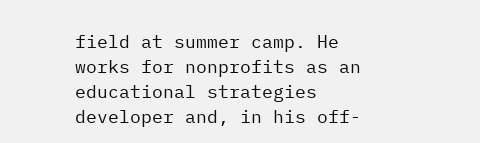field at summer camp. He works for nonprofits as an educational strategies developer and, in his off-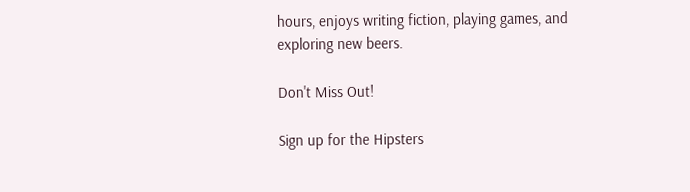hours, enjoys writing fiction, playing games, and exploring new beers.

Don't Miss Out!

Sign up for the Hipsters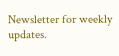Newsletter for weekly updates.